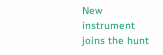New instrument joins the hunt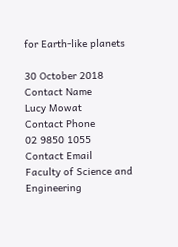for Earth-like planets

30 October 2018
Contact Name
Lucy Mowat
Contact Phone
02 9850 1055
Contact Email
Faculty of Science and Engineering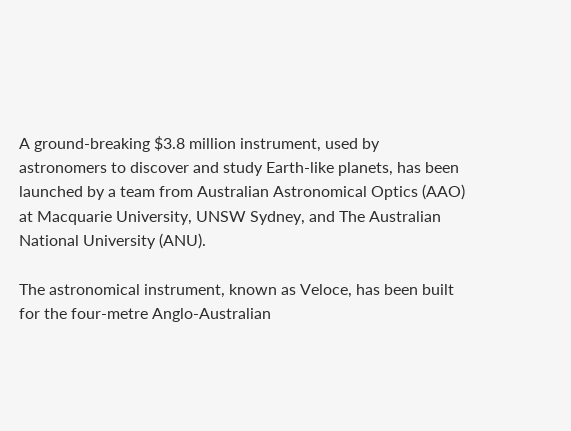A ground-breaking $3.8 million instrument, used by astronomers to discover and study Earth-like planets, has been launched by a team from Australian Astronomical Optics (AAO) at Macquarie University, UNSW Sydney, and The Australian National University (ANU).

The astronomical instrument, known as Veloce, has been built for the four-metre Anglo-Australian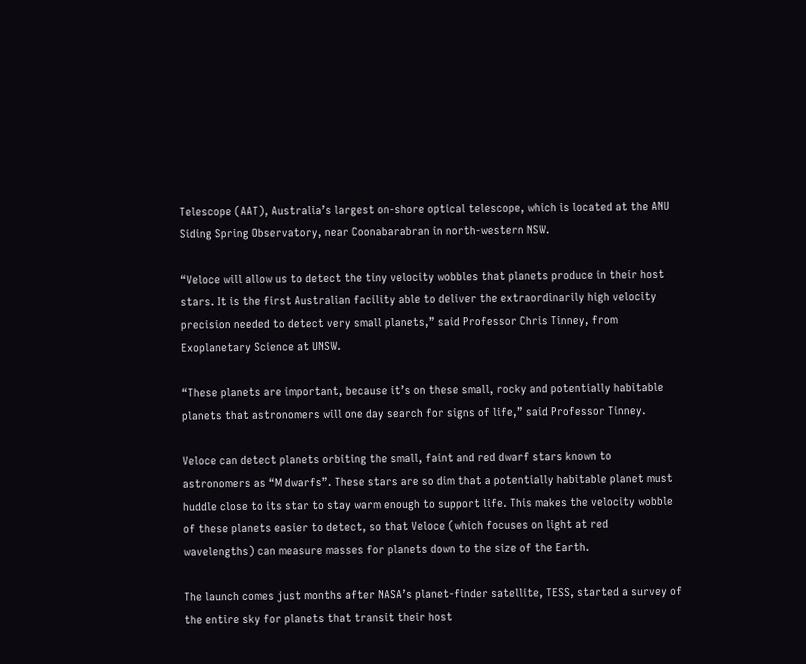Telescope (AAT), Australia’s largest on-shore optical telescope, which is located at the ANU Siding Spring Observatory, near Coonabarabran in north-western NSW.

“Veloce will allow us to detect the tiny velocity wobbles that planets produce in their host stars. It is the first Australian facility able to deliver the extraordinarily high velocity precision needed to detect very small planets,” said Professor Chris Tinney, from Exoplanetary Science at UNSW.

“These planets are important, because it’s on these small, rocky and potentially habitable planets that astronomers will one day search for signs of life,” said Professor Tinney.

Veloce can detect planets orbiting the small, faint and red dwarf stars known to astronomers as “M dwarfs”. These stars are so dim that a potentially habitable planet must huddle close to its star to stay warm enough to support life. This makes the velocity wobble of these planets easier to detect, so that Veloce (which focuses on light at red wavelengths) can measure masses for planets down to the size of the Earth.

The launch comes just months after NASA’s planet-finder satellite, TESS, started a survey of the entire sky for planets that transit their host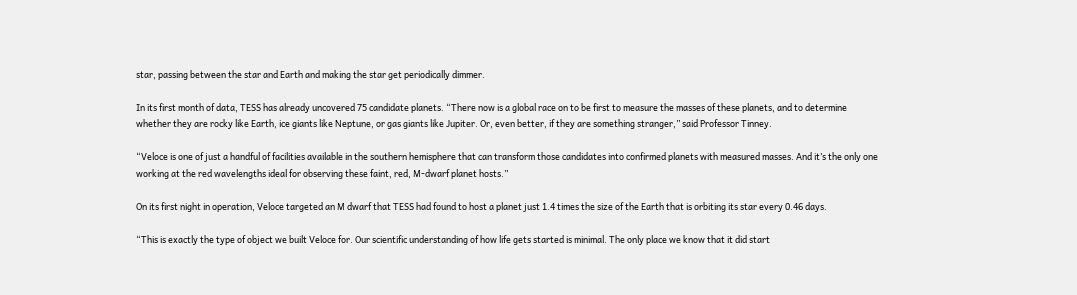star, passing between the star and Earth and making the star get periodically dimmer.

In its first month of data, TESS has already uncovered 75 candidate planets. “There now is a global race on to be first to measure the masses of these planets, and to determine whether they are rocky like Earth, ice giants like Neptune, or gas giants like Jupiter. Or, even better, if they are something stranger,” said Professor Tinney.

“Veloce is one of just a handful of facilities available in the southern hemisphere that can transform those candidates into confirmed planets with measured masses. And it’s the only one working at the red wavelengths ideal for observing these faint, red, M-dwarf planet hosts.”

On its first night in operation, Veloce targeted an M dwarf that TESS had found to host a planet just 1.4 times the size of the Earth that is orbiting its star every 0.46 days.

“This is exactly the type of object we built Veloce for. Our scientific understanding of how life gets started is minimal. The only place we know that it did start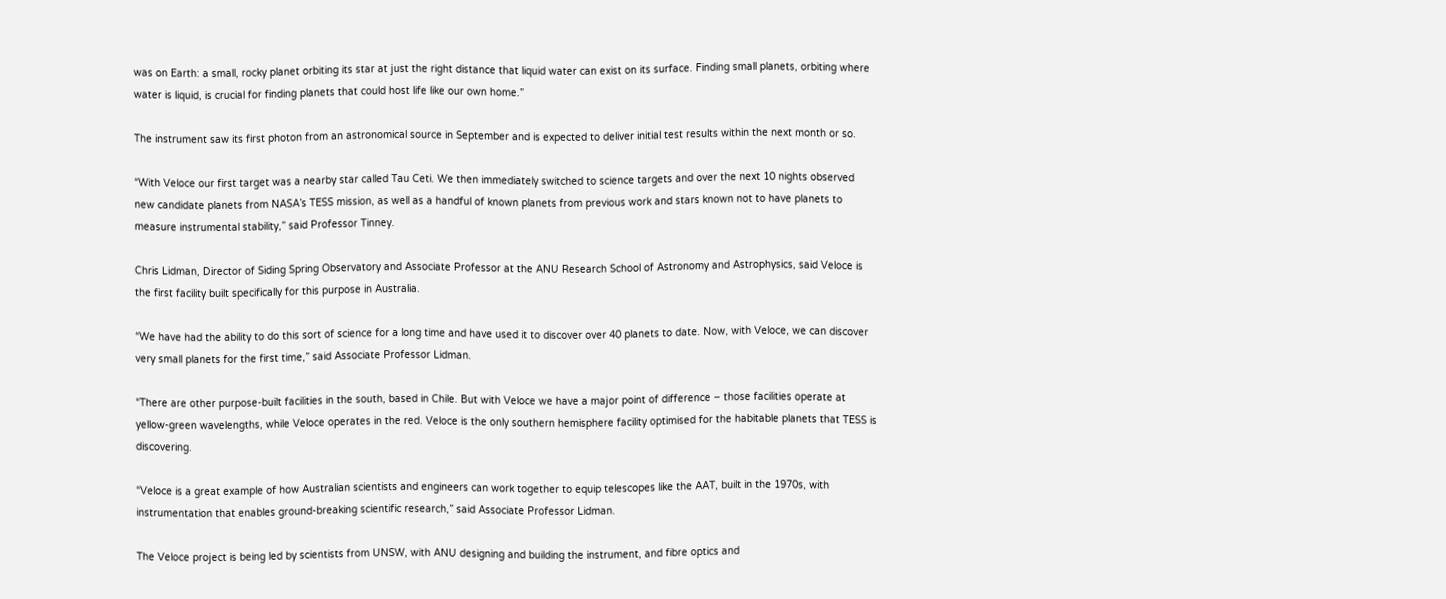was on Earth: a small, rocky planet orbiting its star at just the right distance that liquid water can exist on its surface. Finding small planets, orbiting where water is liquid, is crucial for finding planets that could host life like our own home.”

The instrument saw its first photon from an astronomical source in September and is expected to deliver initial test results within the next month or so.

“With Veloce our first target was a nearby star called Tau Ceti. We then immediately switched to science targets and over the next 10 nights observed new candidate planets from NASA’s TESS mission, as well as a handful of known planets from previous work and stars known not to have planets to measure instrumental stability,” said Professor Tinney.

Chris Lidman, Director of Siding Spring Observatory and Associate Professor at the ANU Research School of Astronomy and Astrophysics, said Veloce is the first facility built specifically for this purpose in Australia.

“We have had the ability to do this sort of science for a long time and have used it to discover over 40 planets to date. Now, with Veloce, we can discover very small planets for the first time,” said Associate Professor Lidman.

“There are other purpose-built facilities in the south, based in Chile. But with Veloce we have a major point of difference – those facilities operate at yellow-green wavelengths, while Veloce operates in the red. Veloce is the only southern hemisphere facility optimised for the habitable planets that TESS is discovering.

“Veloce is a great example of how Australian scientists and engineers can work together to equip telescopes like the AAT, built in the 1970s, with instrumentation that enables ground-breaking scientific research,” said Associate Professor Lidman.

The Veloce project is being led by scientists from UNSW, with ANU designing and building the instrument, and fibre optics and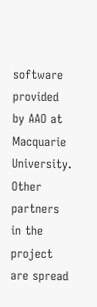software provided by AAO at Macquarie University. Other partners in the project are spread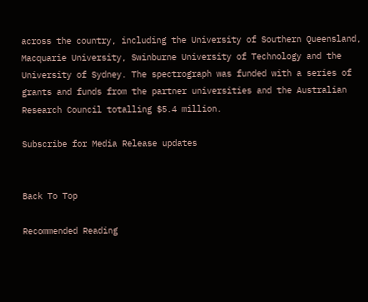across the country, including the University of Southern Queensland, Macquarie University, Swinburne University of Technology and the University of Sydney. The spectrograph was funded with a series of grants and funds from the partner universities and the Australian Research Council totalling $5.4 million.

Subscribe for Media Release updates


Back To Top

Recommended Reading